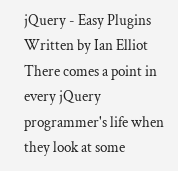jQuery - Easy Plugins
Written by Ian Elliot
There comes a point in every jQuery programmer's life when they look at some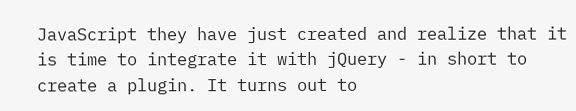JavaScript they have just created and realize that it is time to integrate it with jQuery - in short to create a plugin. It turns out to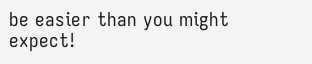be easier than you might expect!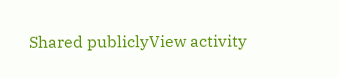Shared publiclyView activity